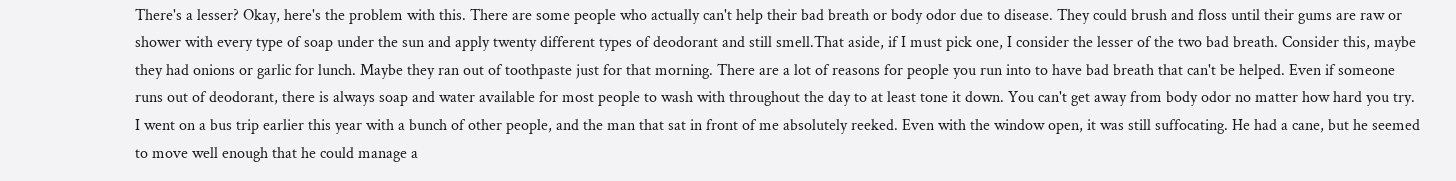There's a lesser? Okay, here's the problem with this. There are some people who actually can't help their bad breath or body odor due to disease. They could brush and floss until their gums are raw or shower with every type of soap under the sun and apply twenty different types of deodorant and still smell.That aside, if I must pick one, I consider the lesser of the two bad breath. Consider this, maybe they had onions or garlic for lunch. Maybe they ran out of toothpaste just for that morning. There are a lot of reasons for people you run into to have bad breath that can't be helped. Even if someone runs out of deodorant, there is always soap and water available for most people to wash with throughout the day to at least tone it down. You can't get away from body odor no matter how hard you try. I went on a bus trip earlier this year with a bunch of other people, and the man that sat in front of me absolutely reeked. Even with the window open, it was still suffocating. He had a cane, but he seemed to move well enough that he could manage a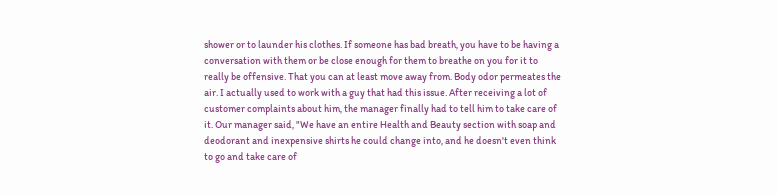shower or to launder his clothes. If someone has bad breath, you have to be having a conversation with them or be close enough for them to breathe on you for it to really be offensive. That you can at least move away from. Body odor permeates the air. I actually used to work with a guy that had this issue. After receiving a lot of customer complaints about him, the manager finally had to tell him to take care of it. Our manager said, "We have an entire Health and Beauty section with soap and deodorant and inexpensive shirts he could change into, and he doesn't even think to go and take care of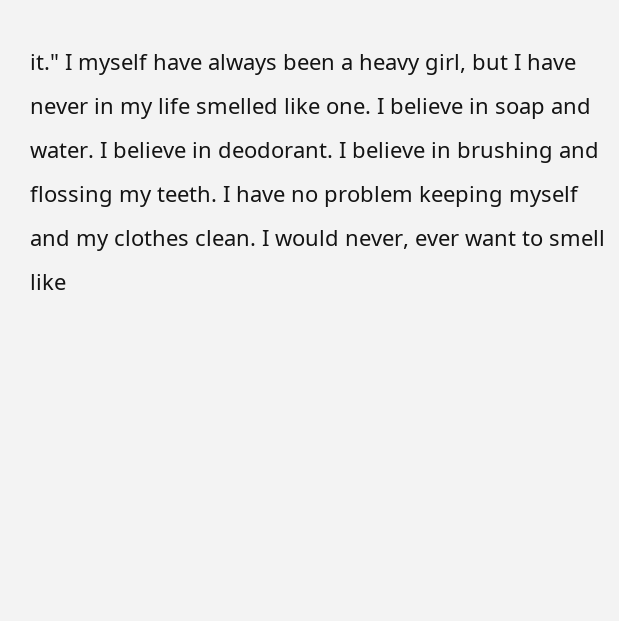it." I myself have always been a heavy girl, but I have never in my life smelled like one. I believe in soap and water. I believe in deodorant. I believe in brushing and flossing my teeth. I have no problem keeping myself and my clothes clean. I would never, ever want to smell like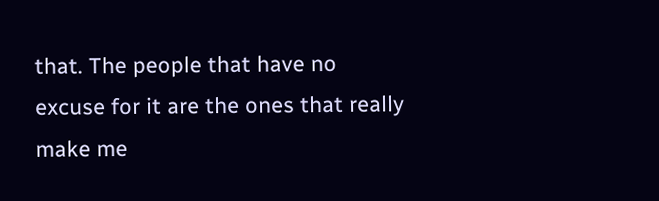that. The people that have no excuse for it are the ones that really make me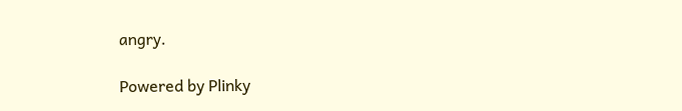angry.

Powered by Plinky